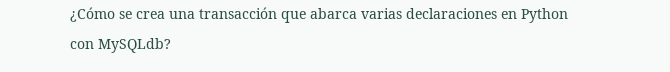¿Cómo se crea una transacción que abarca varias declaraciones en Python con MySQLdb?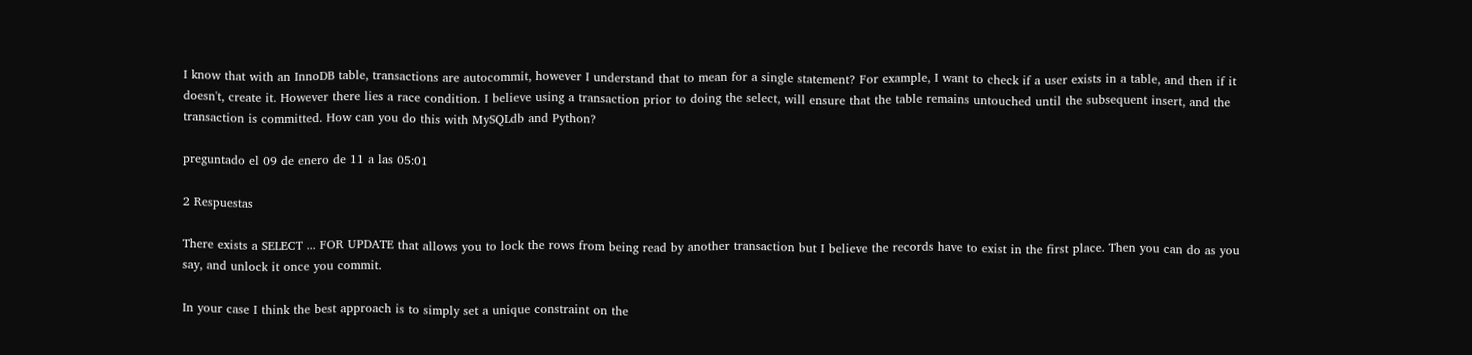I know that with an InnoDB table, transactions are autocommit, however I understand that to mean for a single statement? For example, I want to check if a user exists in a table, and then if it doesn't, create it. However there lies a race condition. I believe using a transaction prior to doing the select, will ensure that the table remains untouched until the subsequent insert, and the transaction is committed. How can you do this with MySQLdb and Python?

preguntado el 09 de enero de 11 a las 05:01

2 Respuestas

There exists a SELECT ... FOR UPDATE that allows you to lock the rows from being read by another transaction but I believe the records have to exist in the first place. Then you can do as you say, and unlock it once you commit.

In your case I think the best approach is to simply set a unique constraint on the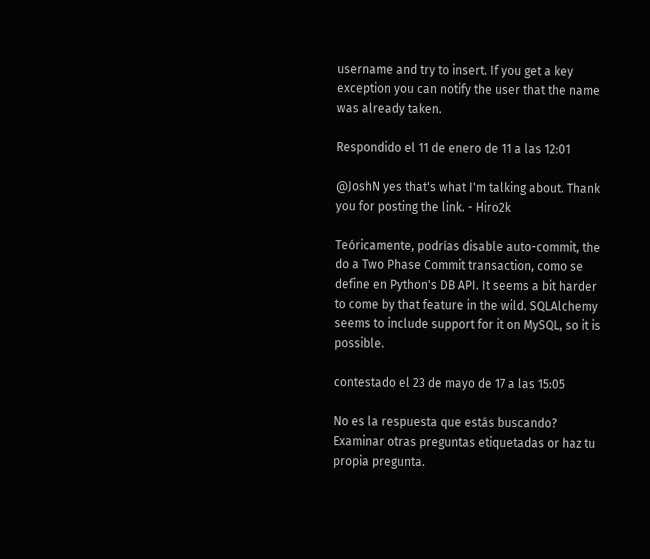username and try to insert. If you get a key exception you can notify the user that the name was already taken.

Respondido el 11 de enero de 11 a las 12:01

@JoshN yes that's what I'm talking about. Thank you for posting the link. - Hiro2k

Teóricamente, podrías disable auto-commit, the do a Two Phase Commit transaction, como se define en Python's DB API. It seems a bit harder to come by that feature in the wild. SQLAlchemy seems to include support for it on MySQL, so it is possible.

contestado el 23 de mayo de 17 a las 15:05

No es la respuesta que estás buscando? Examinar otras preguntas etiquetadas or haz tu propia pregunta.